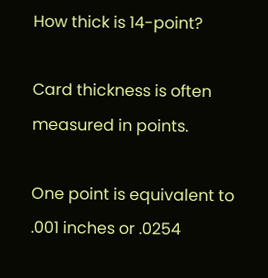How thick is 14-point?

Card thickness is often measured in points.

One point is equivalent to .001 inches or .0254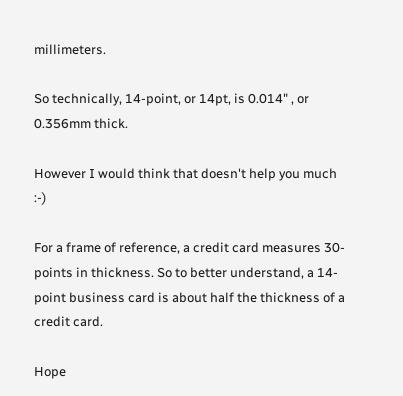millimeters.

So technically, 14-point, or 14pt, is 0.014" , or 0.356mm thick.

However I would think that doesn't help you much :-)

For a frame of reference, a credit card measures 30-points in thickness. So to better understand, a 14-point business card is about half the thickness of a credit card.

Hope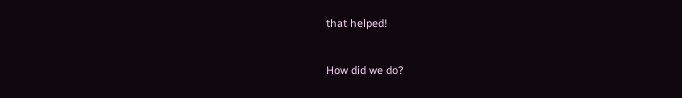that helped!

How did we do?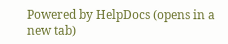Powered by HelpDocs (opens in a new tab)